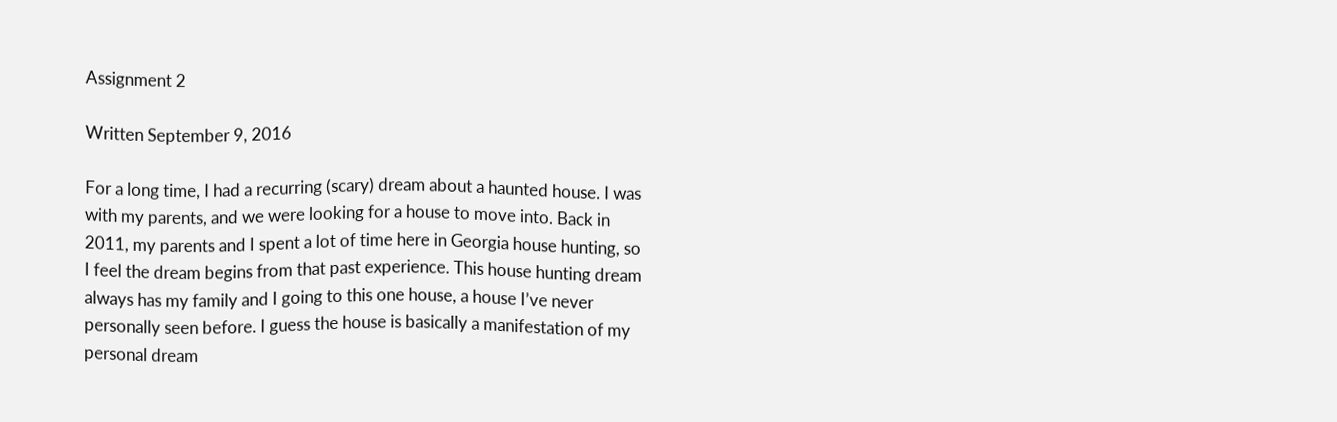Assignment 2

Written September 9, 2016

For a long time, I had a recurring (scary) dream about a haunted house. I was with my parents, and we were looking for a house to move into. Back in 2011, my parents and I spent a lot of time here in Georgia house hunting, so I feel the dream begins from that past experience. This house hunting dream always has my family and I going to this one house, a house I’ve never personally seen before. I guess the house is basically a manifestation of my personal dream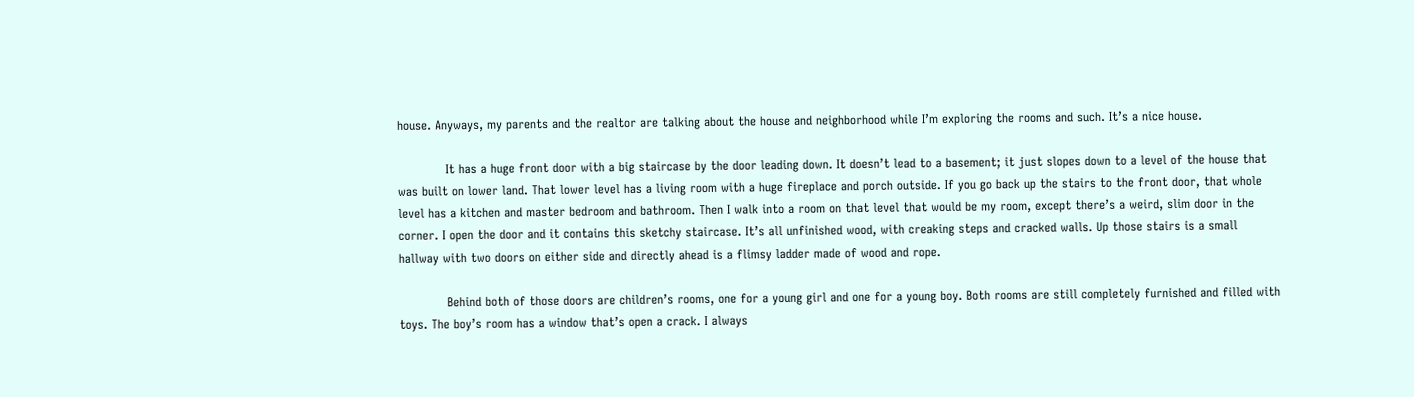house. Anyways, my parents and the realtor are talking about the house and neighborhood while I’m exploring the rooms and such. It’s a nice house.

            It has a huge front door with a big staircase by the door leading down. It doesn’t lead to a basement; it just slopes down to a level of the house that was built on lower land. That lower level has a living room with a huge fireplace and porch outside. If you go back up the stairs to the front door, that whole level has a kitchen and master bedroom and bathroom. Then I walk into a room on that level that would be my room, except there’s a weird, slim door in the corner. I open the door and it contains this sketchy staircase. It’s all unfinished wood, with creaking steps and cracked walls. Up those stairs is a small hallway with two doors on either side and directly ahead is a flimsy ladder made of wood and rope.

            Behind both of those doors are children’s rooms, one for a young girl and one for a young boy. Both rooms are still completely furnished and filled with toys. The boy’s room has a window that’s open a crack. I always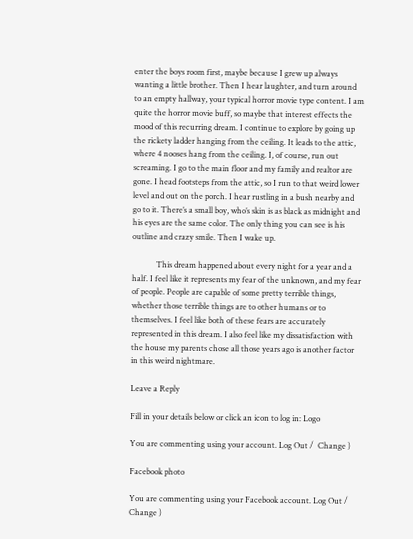enter the boys room first, maybe because I grew up always wanting a little brother. Then I hear laughter, and turn around to an empty hallway, your typical horror movie type content. I am quite the horror movie buff, so maybe that interest effects the mood of this recurring dream. I continue to explore by going up the rickety ladder hanging from the ceiling. It leads to the attic, where 4 nooses hang from the ceiling. I, of course, run out screaming. I go to the main floor and my family and realtor are gone. I head footsteps from the attic, so I run to that weird lower level and out on the porch. I hear rustling in a bush nearby and go to it. There’s a small boy, who’s skin is as black as midnight and his eyes are the same color. The only thing you can see is his outline and crazy smile. Then I wake up.

            This dream happened about every night for a year and a half. I feel like it represents my fear of the unknown, and my fear of people. People are capable of some pretty terrible things, whether those terrible things are to other humans or to themselves. I feel like both of these fears are accurately represented in this dream. I also feel like my dissatisfaction with the house my parents chose all those years ago is another factor in this weird nightmare.

Leave a Reply

Fill in your details below or click an icon to log in: Logo

You are commenting using your account. Log Out /  Change )

Facebook photo

You are commenting using your Facebook account. Log Out /  Change )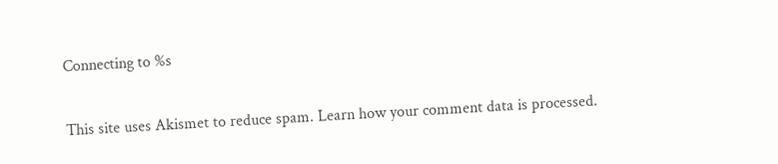Connecting to %s

This site uses Akismet to reduce spam. Learn how your comment data is processed.